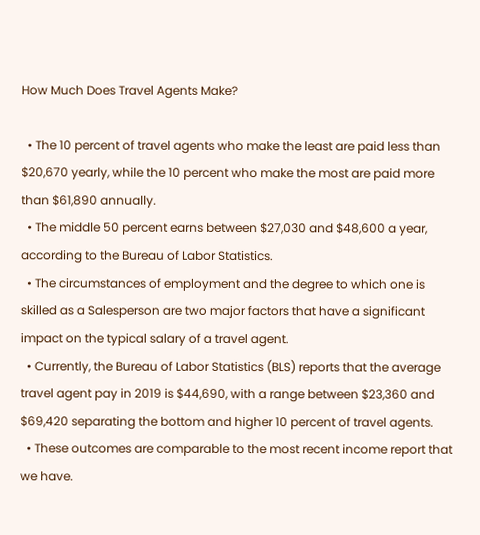How Much Does Travel Agents Make?

  • The 10 percent of travel agents who make the least are paid less than $20,670 yearly, while the 10 percent who make the most are paid more than $61,890 annually.
  • The middle 50 percent earns between $27,030 and $48,600 a year, according to the Bureau of Labor Statistics.
  • The circumstances of employment and the degree to which one is skilled as a Salesperson are two major factors that have a significant impact on the typical salary of a travel agent.
  • Currently, the Bureau of Labor Statistics (BLS) reports that the average travel agent pay in 2019 is $44,690, with a range between $23,360 and $69,420 separating the bottom and higher 10 percent of travel agents.
  • These outcomes are comparable to the most recent income report that we have.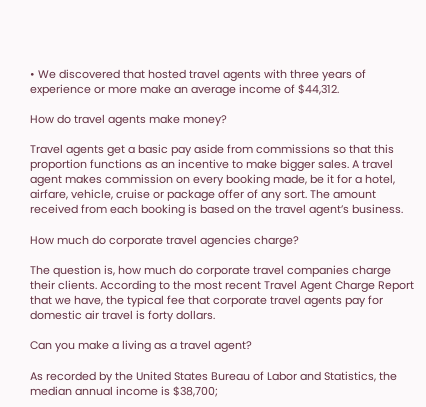• We discovered that hosted travel agents with three years of experience or more make an average income of $44,312.

How do travel agents make money?

Travel agents get a basic pay aside from commissions so that this proportion functions as an incentive to make bigger sales. A travel agent makes commission on every booking made, be it for a hotel, airfare, vehicle, cruise or package offer of any sort. The amount received from each booking is based on the travel agent’s business.

How much do corporate travel agencies charge?

The question is, how much do corporate travel companies charge their clients. According to the most recent Travel Agent Charge Report that we have, the typical fee that corporate travel agents pay for domestic air travel is forty dollars.

Can you make a living as a travel agent?

As recorded by the United States Bureau of Labor and Statistics, the median annual income is $38,700;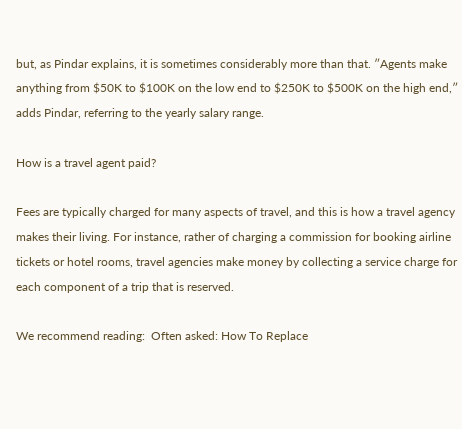but, as Pindar explains, it is sometimes considerably more than that. ″Agents make anything from $50K to $100K on the low end to $250K to $500K on the high end,″ adds Pindar, referring to the yearly salary range.

How is a travel agent paid?

Fees are typically charged for many aspects of travel, and this is how a travel agency makes their living. For instance, rather of charging a commission for booking airline tickets or hotel rooms, travel agencies make money by collecting a service charge for each component of a trip that is reserved.

We recommend reading:  Often asked: How To Replace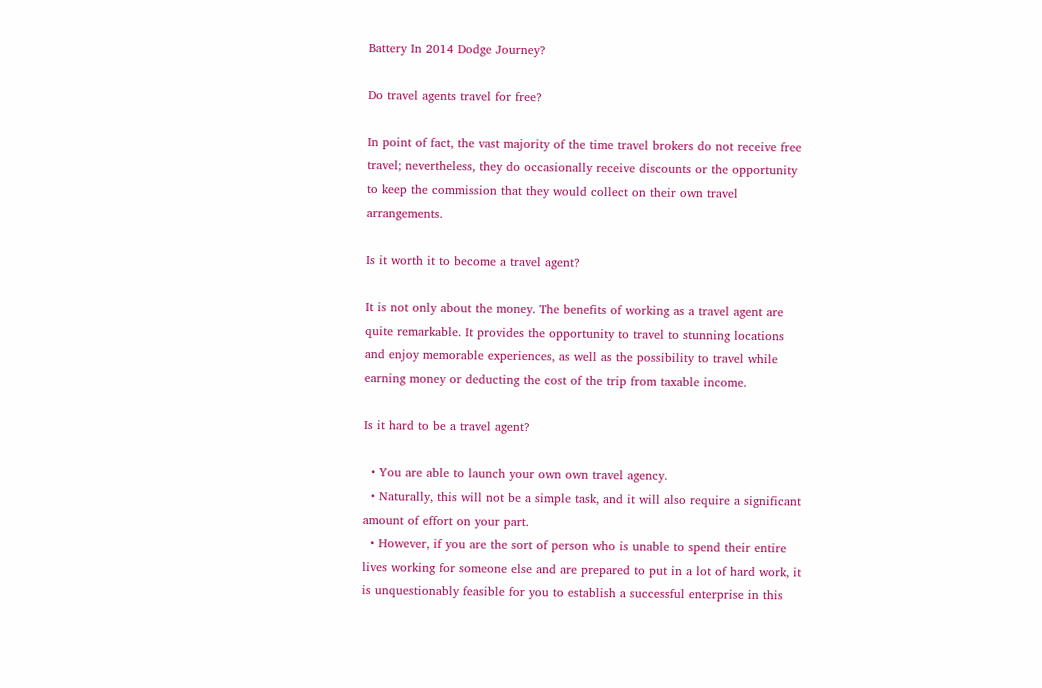Battery In 2014 Dodge Journey?

Do travel agents travel for free?

In point of fact, the vast majority of the time travel brokers do not receive free travel; nevertheless, they do occasionally receive discounts or the opportunity to keep the commission that they would collect on their own travel arrangements.

Is it worth it to become a travel agent?

It is not only about the money. The benefits of working as a travel agent are quite remarkable. It provides the opportunity to travel to stunning locations and enjoy memorable experiences, as well as the possibility to travel while earning money or deducting the cost of the trip from taxable income.

Is it hard to be a travel agent?

  • You are able to launch your own own travel agency.
  • Naturally, this will not be a simple task, and it will also require a significant amount of effort on your part.
  • However, if you are the sort of person who is unable to spend their entire lives working for someone else and are prepared to put in a lot of hard work, it is unquestionably feasible for you to establish a successful enterprise in this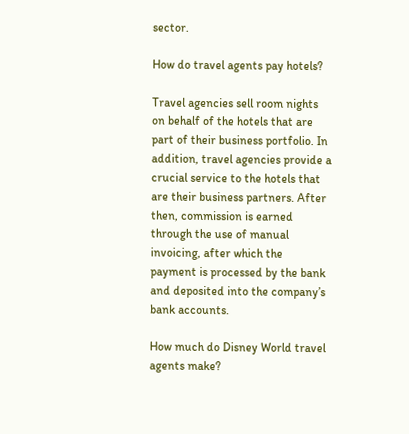sector.

How do travel agents pay hotels?

Travel agencies sell room nights on behalf of the hotels that are part of their business portfolio. In addition, travel agencies provide a crucial service to the hotels that are their business partners. After then, commission is earned through the use of manual invoicing, after which the payment is processed by the bank and deposited into the company’s bank accounts.

How much do Disney World travel agents make?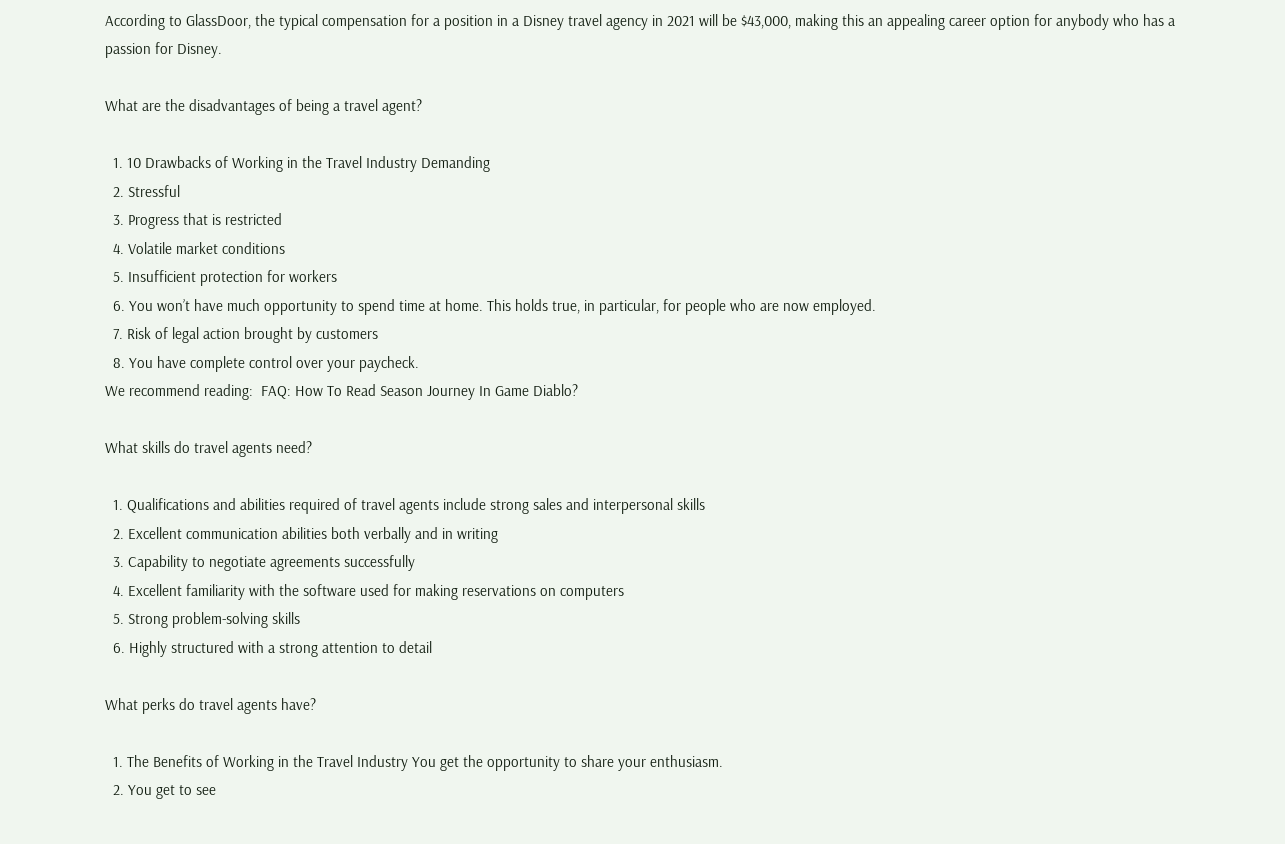According to GlassDoor, the typical compensation for a position in a Disney travel agency in 2021 will be $43,000, making this an appealing career option for anybody who has a passion for Disney.

What are the disadvantages of being a travel agent?

  1. 10 Drawbacks of Working in the Travel Industry Demanding
  2. Stressful
  3. Progress that is restricted
  4. Volatile market conditions
  5. Insufficient protection for workers
  6. You won’t have much opportunity to spend time at home. This holds true, in particular, for people who are now employed.
  7. Risk of legal action brought by customers
  8. You have complete control over your paycheck.
We recommend reading:  FAQ: How To Read Season Journey In Game Diablo?

What skills do travel agents need?

  1. Qualifications and abilities required of travel agents include strong sales and interpersonal skills
  2. Excellent communication abilities both verbally and in writing
  3. Capability to negotiate agreements successfully
  4. Excellent familiarity with the software used for making reservations on computers
  5. Strong problem-solving skills
  6. Highly structured with a strong attention to detail

What perks do travel agents have?

  1. The Benefits of Working in the Travel Industry You get the opportunity to share your enthusiasm.
  2. You get to see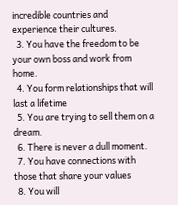incredible countries and experience their cultures.
  3. You have the freedom to be your own boss and work from home.
  4. You form relationships that will last a lifetime
  5. You are trying to sell them on a dream.
  6. There is never a dull moment.
  7. You have connections with those that share your values
  8. You will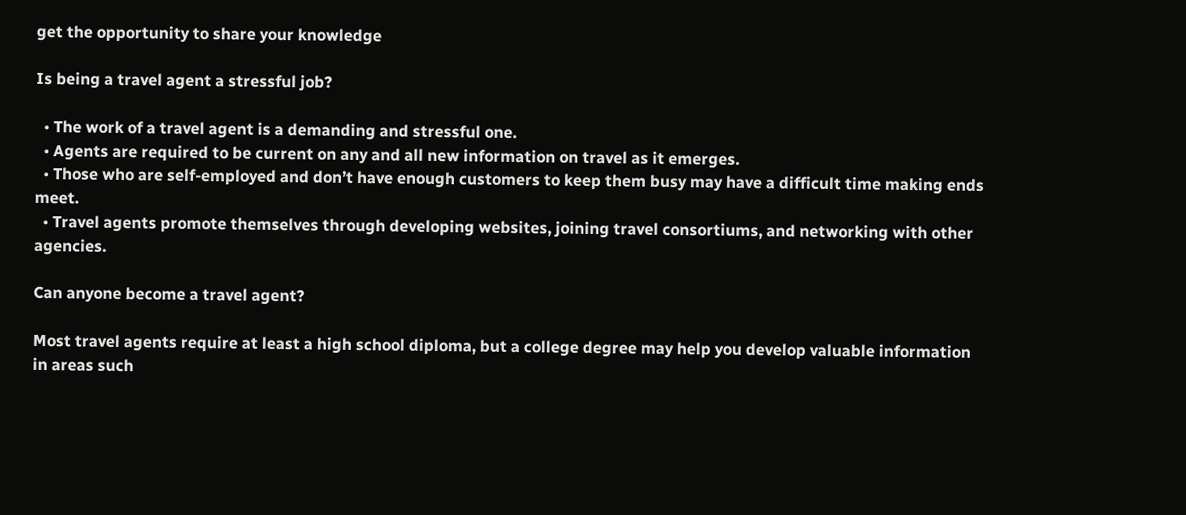get the opportunity to share your knowledge

Is being a travel agent a stressful job?

  • The work of a travel agent is a demanding and stressful one.
  • Agents are required to be current on any and all new information on travel as it emerges.
  • Those who are self-employed and don’t have enough customers to keep them busy may have a difficult time making ends meet.
  • Travel agents promote themselves through developing websites, joining travel consortiums, and networking with other agencies.

Can anyone become a travel agent?

Most travel agents require at least a high school diploma, but a college degree may help you develop valuable information in areas such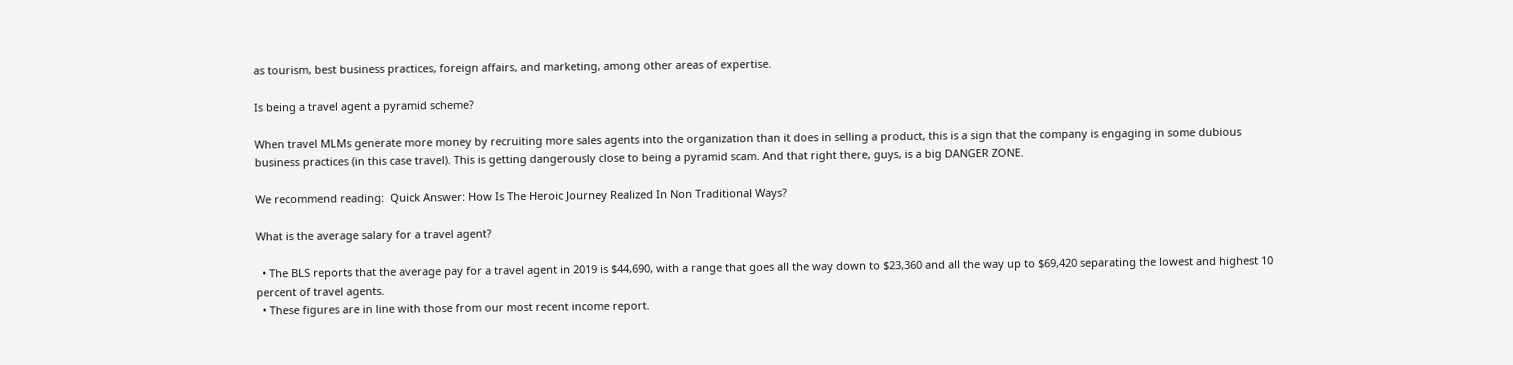as tourism, best business practices, foreign affairs, and marketing, among other areas of expertise.

Is being a travel agent a pyramid scheme?

When travel MLMs generate more money by recruiting more sales agents into the organization than it does in selling a product, this is a sign that the company is engaging in some dubious business practices (in this case travel). This is getting dangerously close to being a pyramid scam. And that right there, guys, is a big DANGER ZONE.

We recommend reading:  Quick Answer: How Is The Heroic Journey Realized In Non Traditional Ways?

What is the average salary for a travel agent?

  • The BLS reports that the average pay for a travel agent in 2019 is $44,690, with a range that goes all the way down to $23,360 and all the way up to $69,420 separating the lowest and highest 10 percent of travel agents.
  • These figures are in line with those from our most recent income report.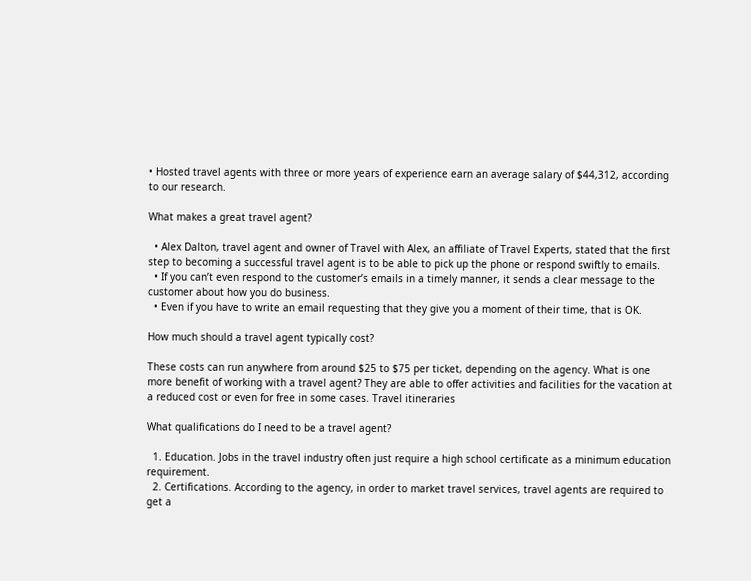• Hosted travel agents with three or more years of experience earn an average salary of $44,312, according to our research.

What makes a great travel agent?

  • Alex Dalton, travel agent and owner of Travel with Alex, an affiliate of Travel Experts, stated that the first step to becoming a successful travel agent is to be able to pick up the phone or respond swiftly to emails.
  • If you can’t even respond to the customer’s emails in a timely manner, it sends a clear message to the customer about how you do business.
  • Even if you have to write an email requesting that they give you a moment of their time, that is OK.

How much should a travel agent typically cost?

These costs can run anywhere from around $25 to $75 per ticket, depending on the agency. What is one more benefit of working with a travel agent? They are able to offer activities and facilities for the vacation at a reduced cost or even for free in some cases. Travel itineraries

What qualifications do I need to be a travel agent?

  1. Education. Jobs in the travel industry often just require a high school certificate as a minimum education requirement.
  2. Certifications. According to the agency, in order to market travel services, travel agents are required to get a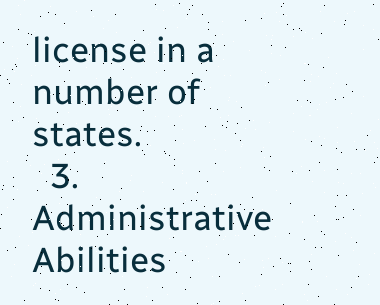license in a number of states.
  3. Administrative Abilities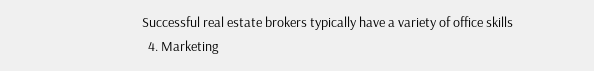Successful real estate brokers typically have a variety of office skills
  4. Marketing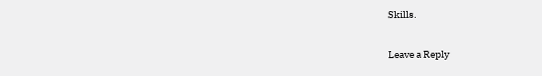Skills.

Leave a Reply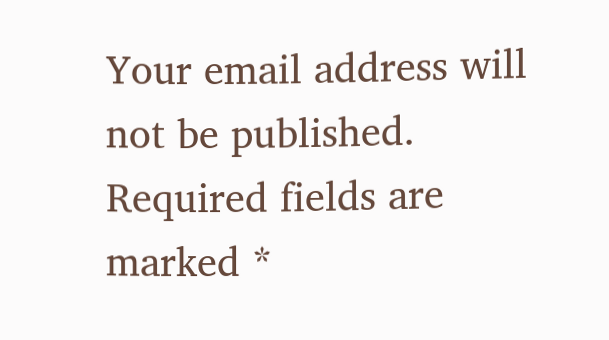Your email address will not be published. Required fields are marked *